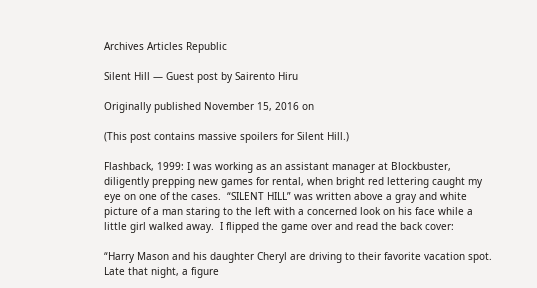Archives Articles Republic

Silent Hill — Guest post by Sairento Hiru

Originally published November 15, 2016 on

(This post contains massive spoilers for Silent Hill.)

Flashback, 1999: I was working as an assistant manager at Blockbuster, diligently prepping new games for rental, when bright red lettering caught my eye on one of the cases.  “SILENT HILL” was written above a gray and white picture of a man staring to the left with a concerned look on his face while a little girl walked away.  I flipped the game over and read the back cover:

“Harry Mason and his daughter Cheryl are driving to their favorite vacation spot.  Late that night, a figure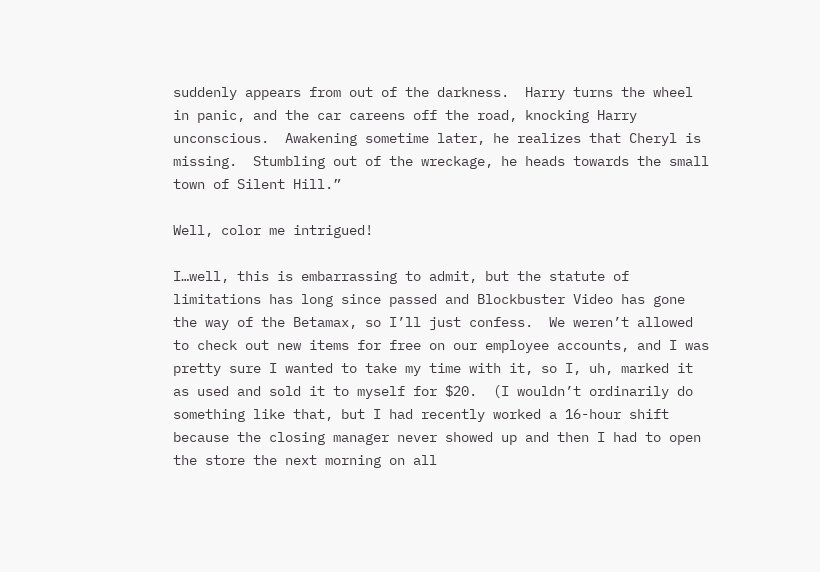suddenly appears from out of the darkness.  Harry turns the wheel in panic, and the car careens off the road, knocking Harry unconscious.  Awakening sometime later, he realizes that Cheryl is missing.  Stumbling out of the wreckage, he heads towards the small town of Silent Hill.”

Well, color me intrigued!

I…well, this is embarrassing to admit, but the statute of limitations has long since passed and Blockbuster Video has gone the way of the Betamax, so I’ll just confess.  We weren’t allowed to check out new items for free on our employee accounts, and I was pretty sure I wanted to take my time with it, so I, uh, marked it as used and sold it to myself for $20.  (I wouldn’t ordinarily do something like that, but I had recently worked a 16-hour shift because the closing manager never showed up and then I had to open the store the next morning on all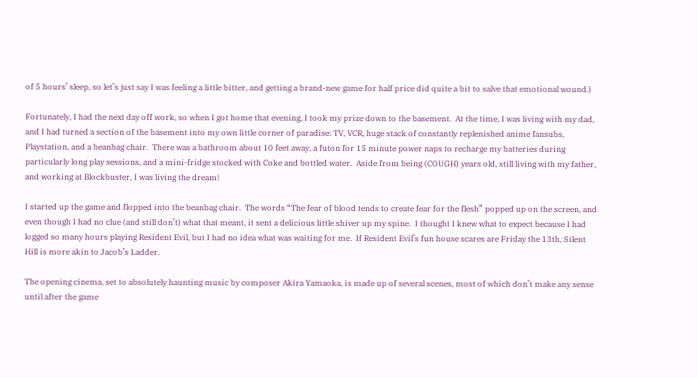of 5 hours’ sleep, so let’s just say I was feeling a little bitter, and getting a brand-new game for half price did quite a bit to salve that emotional wound.)

Fortunately, I had the next day off work, so when I got home that evening, I took my prize down to the basement.  At the time, I was living with my dad, and I had turned a section of the basement into my own little corner of paradise: TV, VCR, huge stack of constantly replenished anime fansubs, Playstation, and a beanbag chair.  There was a bathroom about 10 feet away, a futon for 15 minute power naps to recharge my batteries during particularly long play sessions, and a mini-fridge stocked with Coke and bottled water.  Aside from being (COUGH) years old, still living with my father, and working at Blockbuster, I was living the dream!

I started up the game and flopped into the beanbag chair.  The words “The fear of blood tends to create fear for the flesh” popped up on the screen, and even though I had no clue (and still don’t) what that meant, it sent a delicious little shiver up my spine.  I thought I knew what to expect because I had logged so many hours playing Resident Evil, but I had no idea what was waiting for me.  If Resident Evil’s fun house scares are Friday the 13th, Silent Hill is more akin to Jacob’s Ladder.

The opening cinema, set to absolutely haunting music by composer Akira Yamaoka, is made up of several scenes, most of which don’t make any sense until after the game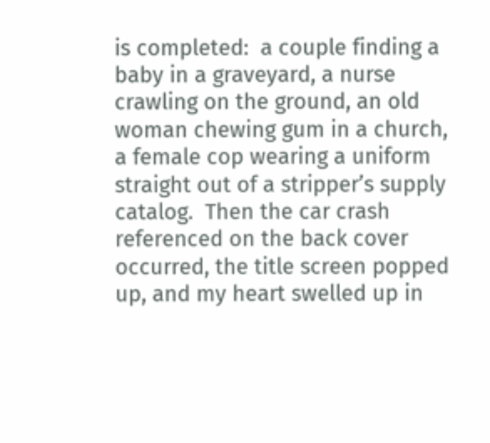is completed:  a couple finding a baby in a graveyard, a nurse crawling on the ground, an old woman chewing gum in a church, a female cop wearing a uniform straight out of a stripper’s supply catalog.  Then the car crash referenced on the back cover occurred, the title screen popped up, and my heart swelled up in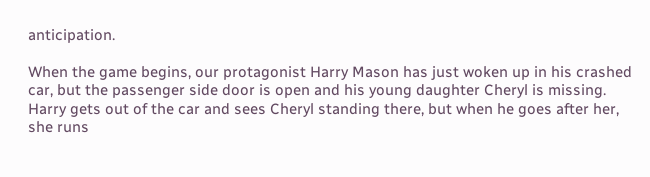anticipation.

When the game begins, our protagonist Harry Mason has just woken up in his crashed car, but the passenger side door is open and his young daughter Cheryl is missing.  Harry gets out of the car and sees Cheryl standing there, but when he goes after her, she runs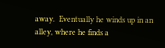away.  Eventually he winds up in an alley, where he finds a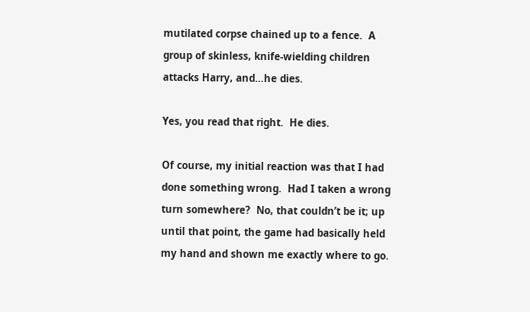mutilated corpse chained up to a fence.  A group of skinless, knife-wielding children attacks Harry, and…he dies.

Yes, you read that right.  He dies.

Of course, my initial reaction was that I had done something wrong.  Had I taken a wrong turn somewhere?  No, that couldn’t be it; up until that point, the game had basically held my hand and shown me exactly where to go.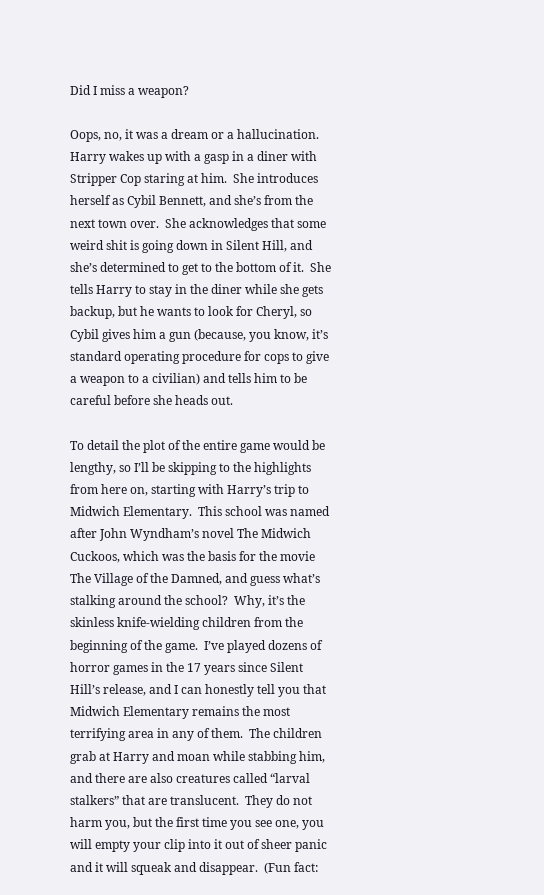Did I miss a weapon?

Oops, no, it was a dream or a hallucination.  Harry wakes up with a gasp in a diner with Stripper Cop staring at him.  She introduces herself as Cybil Bennett, and she’s from the next town over.  She acknowledges that some weird shit is going down in Silent Hill, and she’s determined to get to the bottom of it.  She tells Harry to stay in the diner while she gets backup, but he wants to look for Cheryl, so Cybil gives him a gun (because, you know, it’s standard operating procedure for cops to give a weapon to a civilian) and tells him to be careful before she heads out.

To detail the plot of the entire game would be lengthy, so I’ll be skipping to the highlights from here on, starting with Harry’s trip to Midwich Elementary.  This school was named after John Wyndham’s novel The Midwich Cuckoos, which was the basis for the movie The Village of the Damned, and guess what’s stalking around the school?  Why, it’s the skinless knife-wielding children from the beginning of the game.  I’ve played dozens of horror games in the 17 years since Silent Hill’s release, and I can honestly tell you that Midwich Elementary remains the most terrifying area in any of them.  The children grab at Harry and moan while stabbing him, and there are also creatures called “larval stalkers” that are translucent.  They do not harm you, but the first time you see one, you will empty your clip into it out of sheer panic and it will squeak and disappear.  (Fun fact: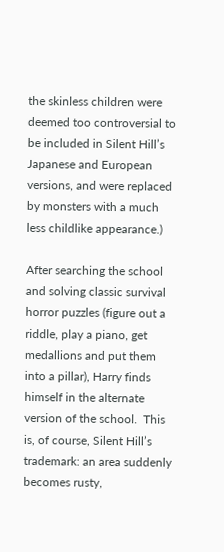the skinless children were deemed too controversial to be included in Silent Hill’s Japanese and European versions, and were replaced by monsters with a much less childlike appearance.)

After searching the school and solving classic survival horror puzzles (figure out a riddle, play a piano, get medallions and put them into a pillar), Harry finds himself in the alternate version of the school.  This is, of course, Silent Hill’s trademark: an area suddenly becomes rusty,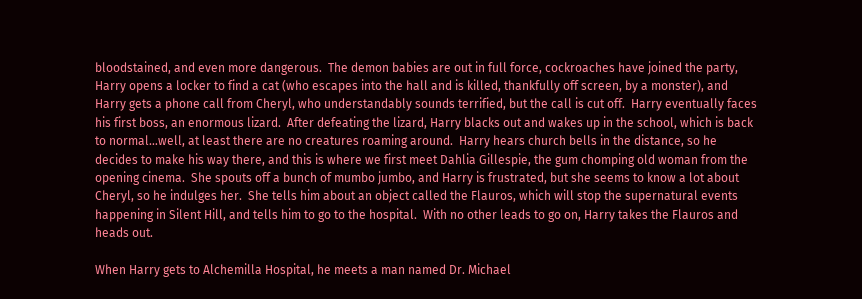bloodstained, and even more dangerous.  The demon babies are out in full force, cockroaches have joined the party, Harry opens a locker to find a cat (who escapes into the hall and is killed, thankfully off screen, by a monster), and Harry gets a phone call from Cheryl, who understandably sounds terrified, but the call is cut off.  Harry eventually faces his first boss, an enormous lizard.  After defeating the lizard, Harry blacks out and wakes up in the school, which is back to normal…well, at least there are no creatures roaming around.  Harry hears church bells in the distance, so he decides to make his way there, and this is where we first meet Dahlia Gillespie, the gum chomping old woman from the opening cinema.  She spouts off a bunch of mumbo jumbo, and Harry is frustrated, but she seems to know a lot about Cheryl, so he indulges her.  She tells him about an object called the Flauros, which will stop the supernatural events happening in Silent Hill, and tells him to go to the hospital.  With no other leads to go on, Harry takes the Flauros and heads out.

When Harry gets to Alchemilla Hospital, he meets a man named Dr. Michael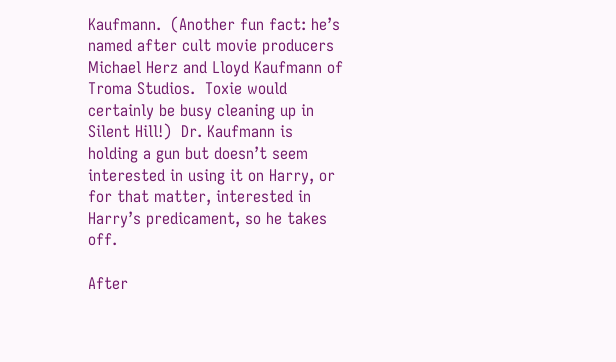Kaufmann.  (Another fun fact: he’s named after cult movie producers Michael Herz and Lloyd Kaufmann of Troma Studios.  Toxie would certainly be busy cleaning up in Silent Hill!)  Dr. Kaufmann is holding a gun but doesn’t seem interested in using it on Harry, or for that matter, interested in Harry’s predicament, so he takes off.

After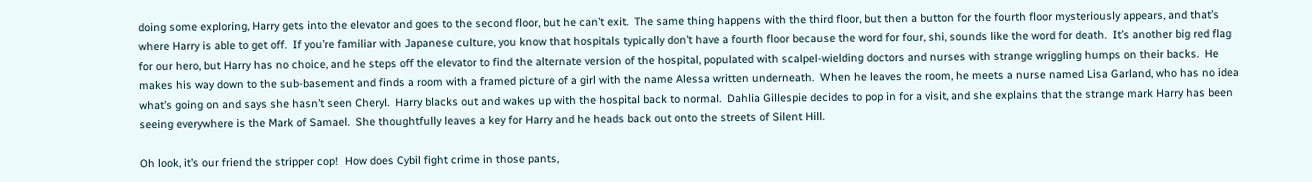doing some exploring, Harry gets into the elevator and goes to the second floor, but he can’t exit.  The same thing happens with the third floor, but then a button for the fourth floor mysteriously appears, and that’s where Harry is able to get off.  If you’re familiar with Japanese culture, you know that hospitals typically don’t have a fourth floor because the word for four, shi, sounds like the word for death.  It’s another big red flag for our hero, but Harry has no choice, and he steps off the elevator to find the alternate version of the hospital, populated with scalpel-wielding doctors and nurses with strange wriggling humps on their backs.  He makes his way down to the sub-basement and finds a room with a framed picture of a girl with the name Alessa written underneath.  When he leaves the room, he meets a nurse named Lisa Garland, who has no idea what’s going on and says she hasn’t seen Cheryl.  Harry blacks out and wakes up with the hospital back to normal.  Dahlia Gillespie decides to pop in for a visit, and she explains that the strange mark Harry has been seeing everywhere is the Mark of Samael.  She thoughtfully leaves a key for Harry and he heads back out onto the streets of Silent Hill.

Oh look, it’s our friend the stripper cop!  How does Cybil fight crime in those pants,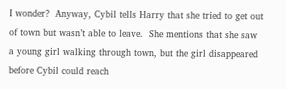I wonder?  Anyway, Cybil tells Harry that she tried to get out of town but wasn’t able to leave.  She mentions that she saw a young girl walking through town, but the girl disappeared before Cybil could reach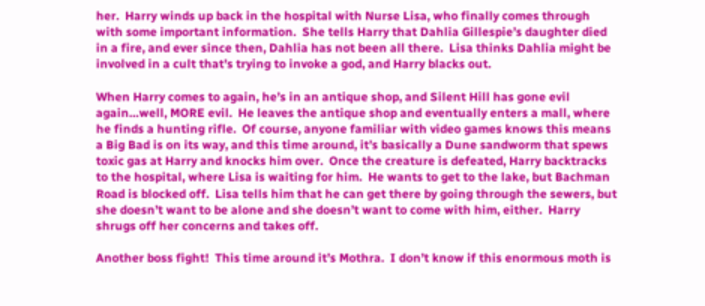her.  Harry winds up back in the hospital with Nurse Lisa, who finally comes through with some important information.  She tells Harry that Dahlia Gillespie’s daughter died in a fire, and ever since then, Dahlia has not been all there.  Lisa thinks Dahlia might be involved in a cult that’s trying to invoke a god, and Harry blacks out.

When Harry comes to again, he’s in an antique shop, and Silent Hill has gone evil again…well, MORE evil.  He leaves the antique shop and eventually enters a mall, where he finds a hunting rifle.  Of course, anyone familiar with video games knows this means a Big Bad is on its way, and this time around, it’s basically a Dune sandworm that spews toxic gas at Harry and knocks him over.  Once the creature is defeated, Harry backtracks to the hospital, where Lisa is waiting for him.  He wants to get to the lake, but Bachman Road is blocked off.  Lisa tells him that he can get there by going through the sewers, but she doesn’t want to be alone and she doesn’t want to come with him, either.  Harry shrugs off her concerns and takes off.

Another boss fight!  This time around it’s Mothra.  I don’t know if this enormous moth is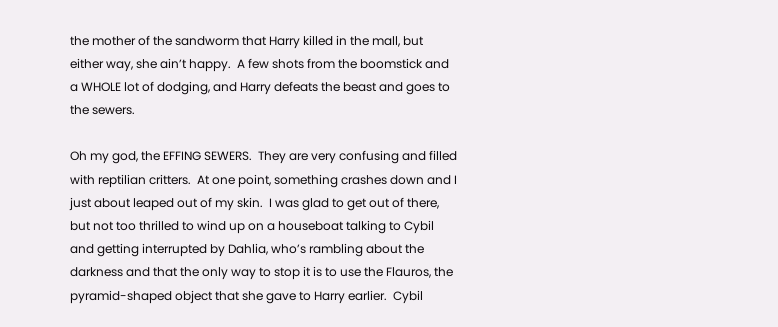the mother of the sandworm that Harry killed in the mall, but either way, she ain’t happy.  A few shots from the boomstick and a WHOLE lot of dodging, and Harry defeats the beast and goes to the sewers.

Oh my god, the EFFING SEWERS.  They are very confusing and filled with reptilian critters.  At one point, something crashes down and I just about leaped out of my skin.  I was glad to get out of there, but not too thrilled to wind up on a houseboat talking to Cybil and getting interrupted by Dahlia, who’s rambling about the darkness and that the only way to stop it is to use the Flauros, the pyramid-shaped object that she gave to Harry earlier.  Cybil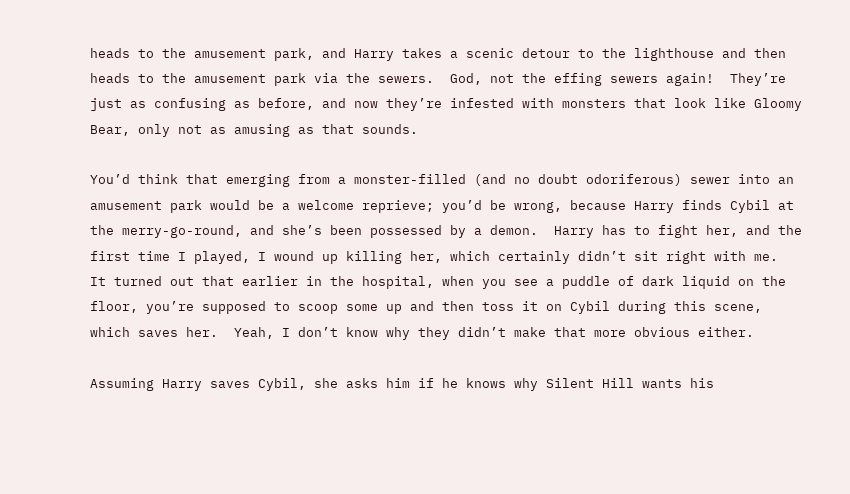heads to the amusement park, and Harry takes a scenic detour to the lighthouse and then heads to the amusement park via the sewers.  God, not the effing sewers again!  They’re just as confusing as before, and now they’re infested with monsters that look like Gloomy Bear, only not as amusing as that sounds.

You’d think that emerging from a monster-filled (and no doubt odoriferous) sewer into an amusement park would be a welcome reprieve; you’d be wrong, because Harry finds Cybil at the merry-go-round, and she’s been possessed by a demon.  Harry has to fight her, and the first time I played, I wound up killing her, which certainly didn’t sit right with me.  It turned out that earlier in the hospital, when you see a puddle of dark liquid on the floor, you’re supposed to scoop some up and then toss it on Cybil during this scene, which saves her.  Yeah, I don’t know why they didn’t make that more obvious either.

Assuming Harry saves Cybil, she asks him if he knows why Silent Hill wants his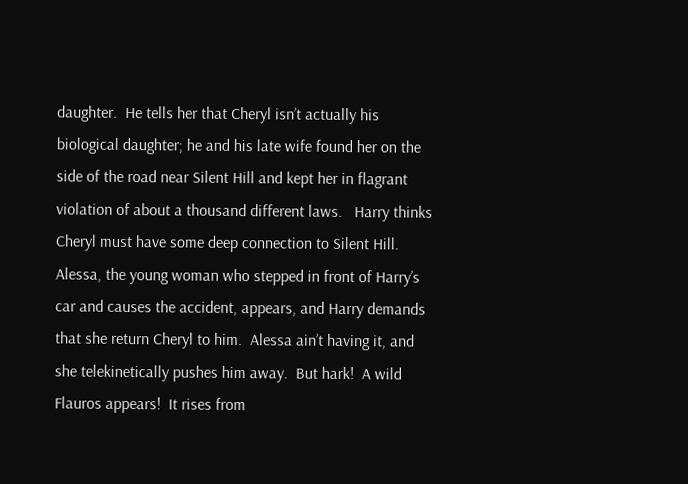daughter.  He tells her that Cheryl isn’t actually his biological daughter; he and his late wife found her on the side of the road near Silent Hill and kept her in flagrant violation of about a thousand different laws.   Harry thinks Cheryl must have some deep connection to Silent Hill.  Alessa, the young woman who stepped in front of Harry’s car and causes the accident, appears, and Harry demands that she return Cheryl to him.  Alessa ain’t having it, and she telekinetically pushes him away.  But hark!  A wild Flauros appears!  It rises from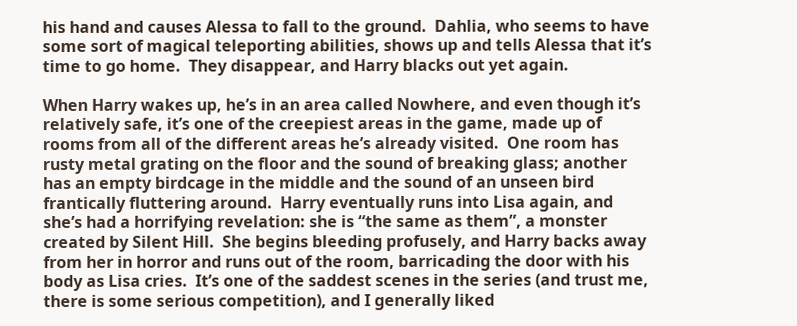his hand and causes Alessa to fall to the ground.  Dahlia, who seems to have some sort of magical teleporting abilities, shows up and tells Alessa that it’s time to go home.  They disappear, and Harry blacks out yet again.

When Harry wakes up, he’s in an area called Nowhere, and even though it’s relatively safe, it’s one of the creepiest areas in the game, made up of rooms from all of the different areas he’s already visited.  One room has rusty metal grating on the floor and the sound of breaking glass; another has an empty birdcage in the middle and the sound of an unseen bird frantically fluttering around.  Harry eventually runs into Lisa again, and she’s had a horrifying revelation: she is “the same as them”, a monster created by Silent Hill.  She begins bleeding profusely, and Harry backs away from her in horror and runs out of the room, barricading the door with his body as Lisa cries.  It’s one of the saddest scenes in the series (and trust me, there is some serious competition), and I generally liked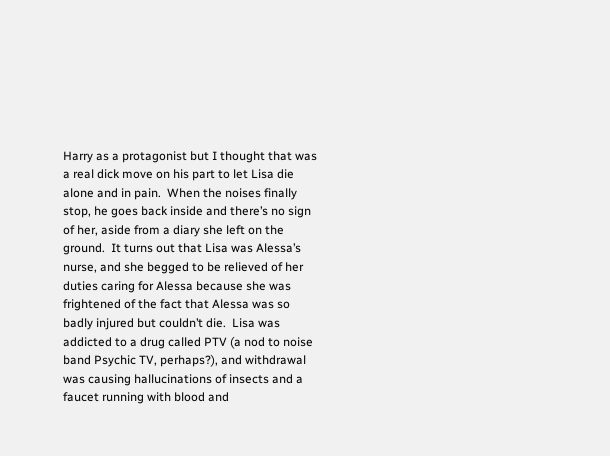Harry as a protagonist but I thought that was a real dick move on his part to let Lisa die alone and in pain.  When the noises finally stop, he goes back inside and there’s no sign of her, aside from a diary she left on the ground.  It turns out that Lisa was Alessa’s nurse, and she begged to be relieved of her duties caring for Alessa because she was frightened of the fact that Alessa was so badly injured but couldn’t die.  Lisa was addicted to a drug called PTV (a nod to noise band Psychic TV, perhaps?), and withdrawal was causing hallucinations of insects and a faucet running with blood and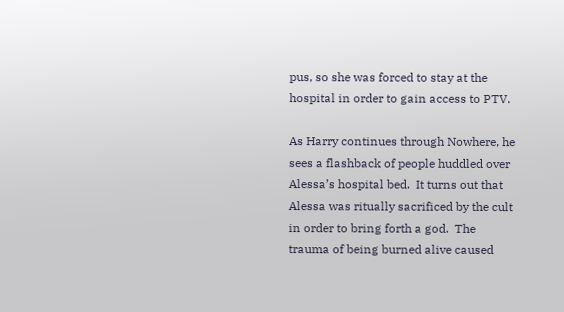pus, so she was forced to stay at the hospital in order to gain access to PTV.

As Harry continues through Nowhere, he sees a flashback of people huddled over Alessa’s hospital bed.  It turns out that Alessa was ritually sacrificed by the cult in order to bring forth a god.  The trauma of being burned alive caused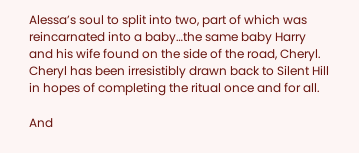Alessa’s soul to split into two, part of which was reincarnated into a baby…the same baby Harry and his wife found on the side of the road, Cheryl.  Cheryl has been irresistibly drawn back to Silent Hill in hopes of completing the ritual once and for all.

And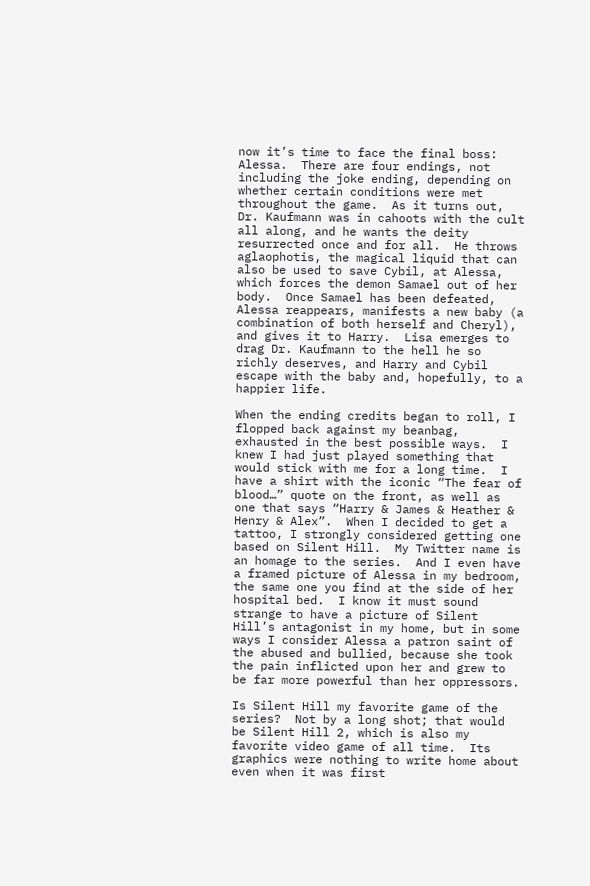now it’s time to face the final boss: Alessa.  There are four endings, not including the joke ending, depending on whether certain conditions were met throughout the game.  As it turns out, Dr. Kaufmann was in cahoots with the cult all along, and he wants the deity resurrected once and for all.  He throws aglaophotis, the magical liquid that can also be used to save Cybil, at Alessa, which forces the demon Samael out of her body.  Once Samael has been defeated, Alessa reappears, manifests a new baby (a combination of both herself and Cheryl), and gives it to Harry.  Lisa emerges to drag Dr. Kaufmann to the hell he so richly deserves, and Harry and Cybil escape with the baby and, hopefully, to a happier life.

When the ending credits began to roll, I flopped back against my beanbag, exhausted in the best possible ways.  I knew I had just played something that would stick with me for a long time.  I have a shirt with the iconic “The fear of blood…” quote on the front, as well as one that says “Harry & James & Heather & Henry & Alex”.  When I decided to get a tattoo, I strongly considered getting one based on Silent Hill.  My Twitter name is an homage to the series.  And I even have a framed picture of Alessa in my bedroom, the same one you find at the side of her hospital bed.  I know it must sound strange to have a picture of Silent Hill’s antagonist in my home, but in some ways I consider Alessa a patron saint of the abused and bullied, because she took the pain inflicted upon her and grew to be far more powerful than her oppressors.

Is Silent Hill my favorite game of the series?  Not by a long shot; that would be Silent Hill 2, which is also my favorite video game of all time.  Its graphics were nothing to write home about even when it was first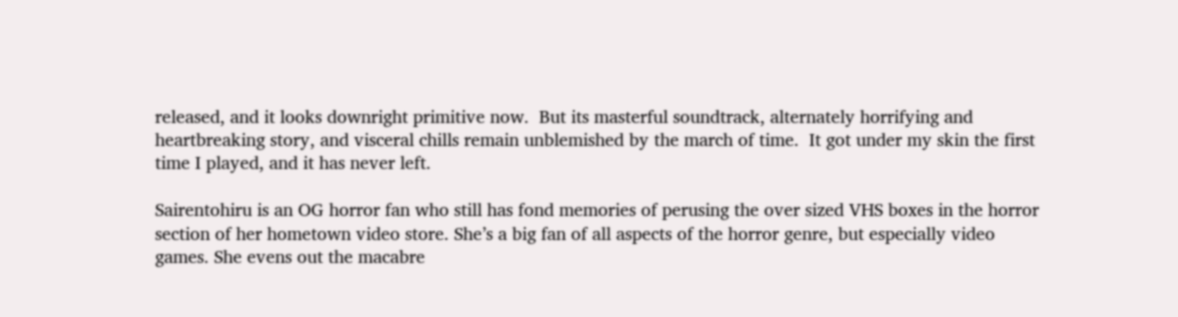released, and it looks downright primitive now.  But its masterful soundtrack, alternately horrifying and heartbreaking story, and visceral chills remain unblemished by the march of time.  It got under my skin the first time I played, and it has never left.

Sairentohiru is an OG horror fan who still has fond memories of perusing the over sized VHS boxes in the horror section of her hometown video store. She’s a big fan of all aspects of the horror genre, but especially video games. She evens out the macabre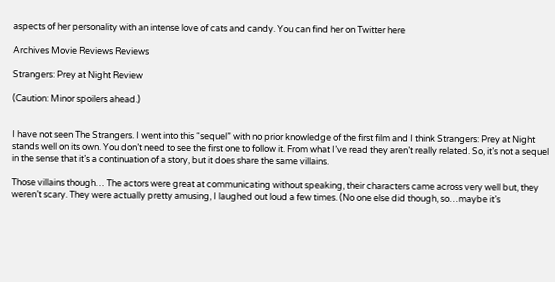aspects of her personality with an intense love of cats and candy. You can find her on Twitter here

Archives Movie Reviews Reviews

Strangers: Prey at Night Review

(Caution: Minor spoilers ahead.)


I have not seen The Strangers. I went into this “sequel” with no prior knowledge of the first film and I think Strangers: Prey at Night stands well on its own. You don’t need to see the first one to follow it. From what I’ve read they aren’t really related. So, it’s not a sequel in the sense that it’s a continuation of a story, but it does share the same villains.

Those villains though… The actors were great at communicating without speaking, their characters came across very well but, they weren’t scary. They were actually pretty amusing, I laughed out loud a few times. (No one else did though, so…maybe it’s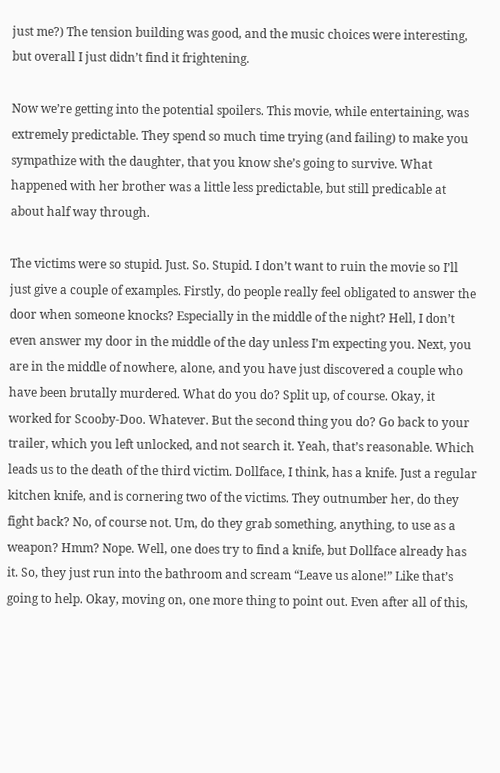just me?) The tension building was good, and the music choices were interesting, but overall I just didn’t find it frightening.

Now we’re getting into the potential spoilers. This movie, while entertaining, was extremely predictable. They spend so much time trying (and failing) to make you sympathize with the daughter, that you know she’s going to survive. What happened with her brother was a little less predictable, but still predicable at about half way through.

The victims were so stupid. Just. So. Stupid. I don’t want to ruin the movie so I’ll just give a couple of examples. Firstly, do people really feel obligated to answer the door when someone knocks? Especially in the middle of the night? Hell, I don’t even answer my door in the middle of the day unless I’m expecting you. Next, you are in the middle of nowhere, alone, and you have just discovered a couple who have been brutally murdered. What do you do? Split up, of course. Okay, it worked for Scooby-Doo. Whatever. But the second thing you do? Go back to your trailer, which you left unlocked, and not search it. Yeah, that’s reasonable. Which leads us to the death of the third victim. Dollface, I think, has a knife. Just a regular kitchen knife, and is cornering two of the victims. They outnumber her, do they fight back? No, of course not. Um, do they grab something, anything, to use as a weapon? Hmm? Nope. Well, one does try to find a knife, but Dollface already has it. So, they just run into the bathroom and scream “Leave us alone!” Like that’s going to help. Okay, moving on, one more thing to point out. Even after all of this,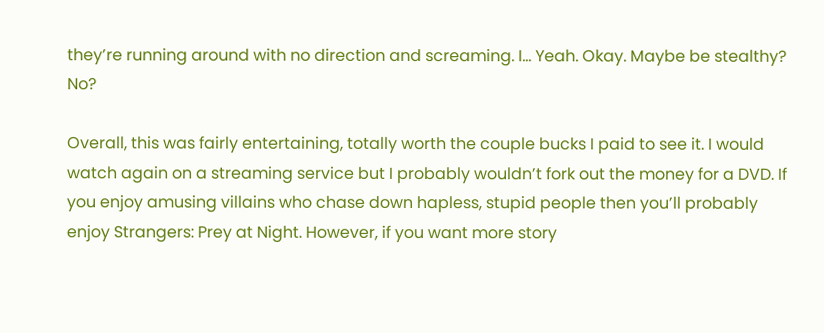they’re running around with no direction and screaming. I… Yeah. Okay. Maybe be stealthy? No?

Overall, this was fairly entertaining, totally worth the couple bucks I paid to see it. I would watch again on a streaming service but I probably wouldn’t fork out the money for a DVD. If you enjoy amusing villains who chase down hapless, stupid people then you’ll probably enjoy Strangers: Prey at Night. However, if you want more story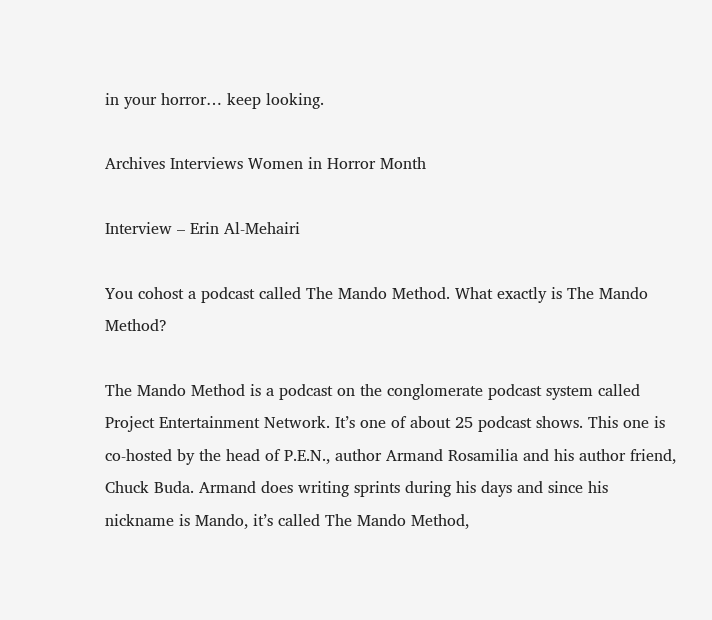in your horror… keep looking.

Archives Interviews Women in Horror Month

Interview – Erin Al-Mehairi

You cohost a podcast called The Mando Method. What exactly is The Mando Method?

The Mando Method is a podcast on the conglomerate podcast system called Project Entertainment Network. It’s one of about 25 podcast shows. This one is co-hosted by the head of P.E.N., author Armand Rosamilia and his author friend, Chuck Buda. Armand does writing sprints during his days and since his nickname is Mando, it’s called The Mando Method,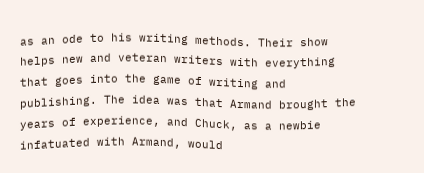as an ode to his writing methods. Their show helps new and veteran writers with everything that goes into the game of writing and publishing. The idea was that Armand brought the years of experience, and Chuck, as a newbie infatuated with Armand, would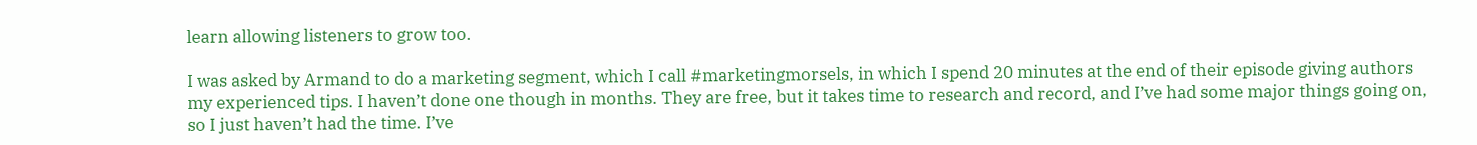learn allowing listeners to grow too.

I was asked by Armand to do a marketing segment, which I call #marketingmorsels, in which I spend 20 minutes at the end of their episode giving authors my experienced tips. I haven’t done one though in months. They are free, but it takes time to research and record, and I’ve had some major things going on, so I just haven’t had the time. I’ve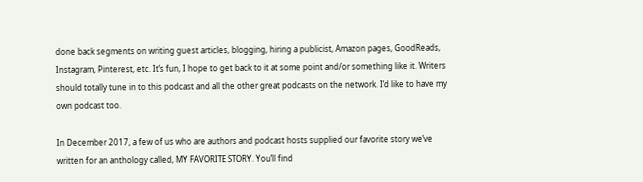done back segments on writing guest articles, blogging, hiring a publicist, Amazon pages, GoodReads, Instagram, Pinterest, etc. It’s fun, I hope to get back to it at some point and/or something like it. Writers should totally tune in to this podcast and all the other great podcasts on the network. I’d like to have my own podcast too.

In December 2017, a few of us who are authors and podcast hosts supplied our favorite story we’ve written for an anthology called, MY FAVORITE STORY. You’ll find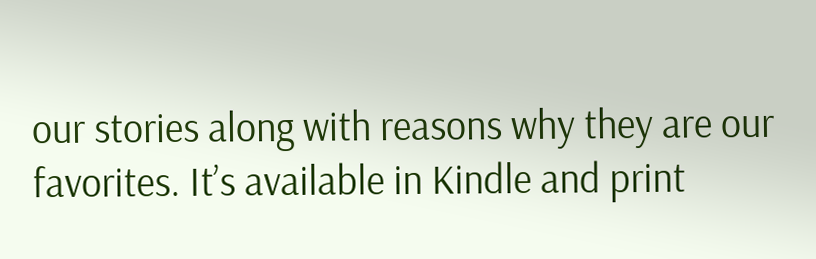our stories along with reasons why they are our favorites. It’s available in Kindle and print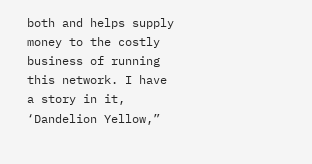both and helps supply money to the costly business of running this network. I have a story in it, ‘Dandelion Yellow,”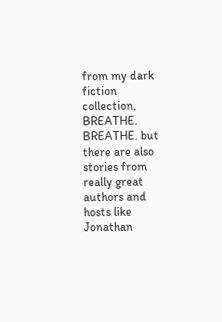from my dark fiction collection, BREATHE. BREATHE. but there are also stories from really great authors and hosts like Jonathan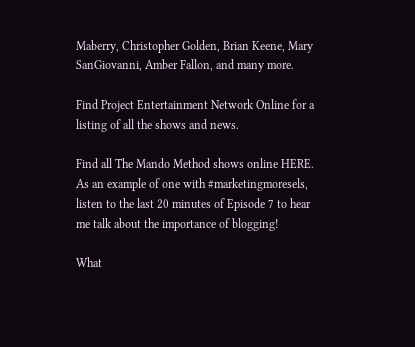Maberry, Christopher Golden, Brian Keene, Mary SanGiovanni, Amber Fallon, and many more.

Find Project Entertainment Network Online for a listing of all the shows and news.

Find all The Mando Method shows online HERE. As an example of one with #marketingmoresels, listen to the last 20 minutes of Episode 7 to hear me talk about the importance of blogging!

What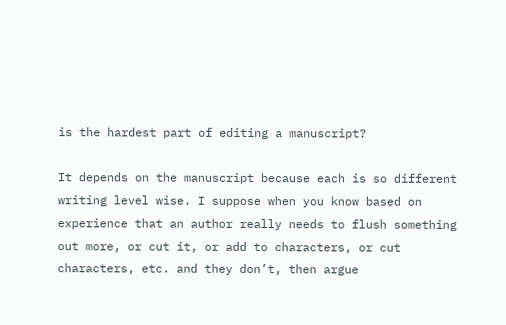is the hardest part of editing a manuscript?

It depends on the manuscript because each is so different writing level wise. I suppose when you know based on experience that an author really needs to flush something out more, or cut it, or add to characters, or cut characters, etc. and they don’t, then argue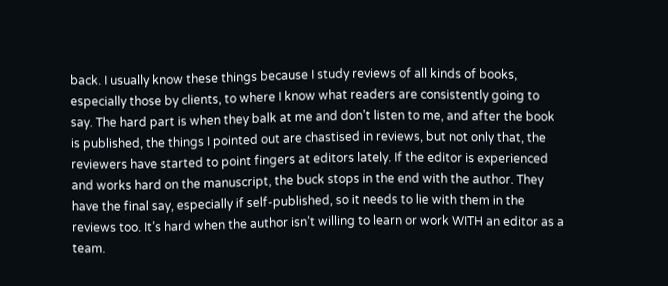back. I usually know these things because I study reviews of all kinds of books, especially those by clients, to where I know what readers are consistently going to say. The hard part is when they balk at me and don’t listen to me, and after the book is published, the things I pointed out are chastised in reviews, but not only that, the reviewers have started to point fingers at editors lately. If the editor is experienced and works hard on the manuscript, the buck stops in the end with the author. They have the final say, especially if self-published, so it needs to lie with them in the reviews too. It’s hard when the author isn’t willing to learn or work WITH an editor as a team.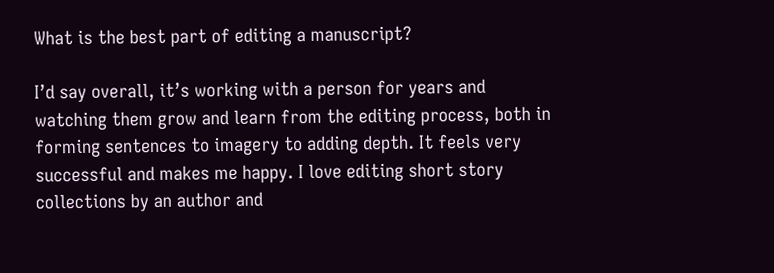What is the best part of editing a manuscript?

I’d say overall, it’s working with a person for years and watching them grow and learn from the editing process, both in forming sentences to imagery to adding depth. It feels very successful and makes me happy. I love editing short story collections by an author and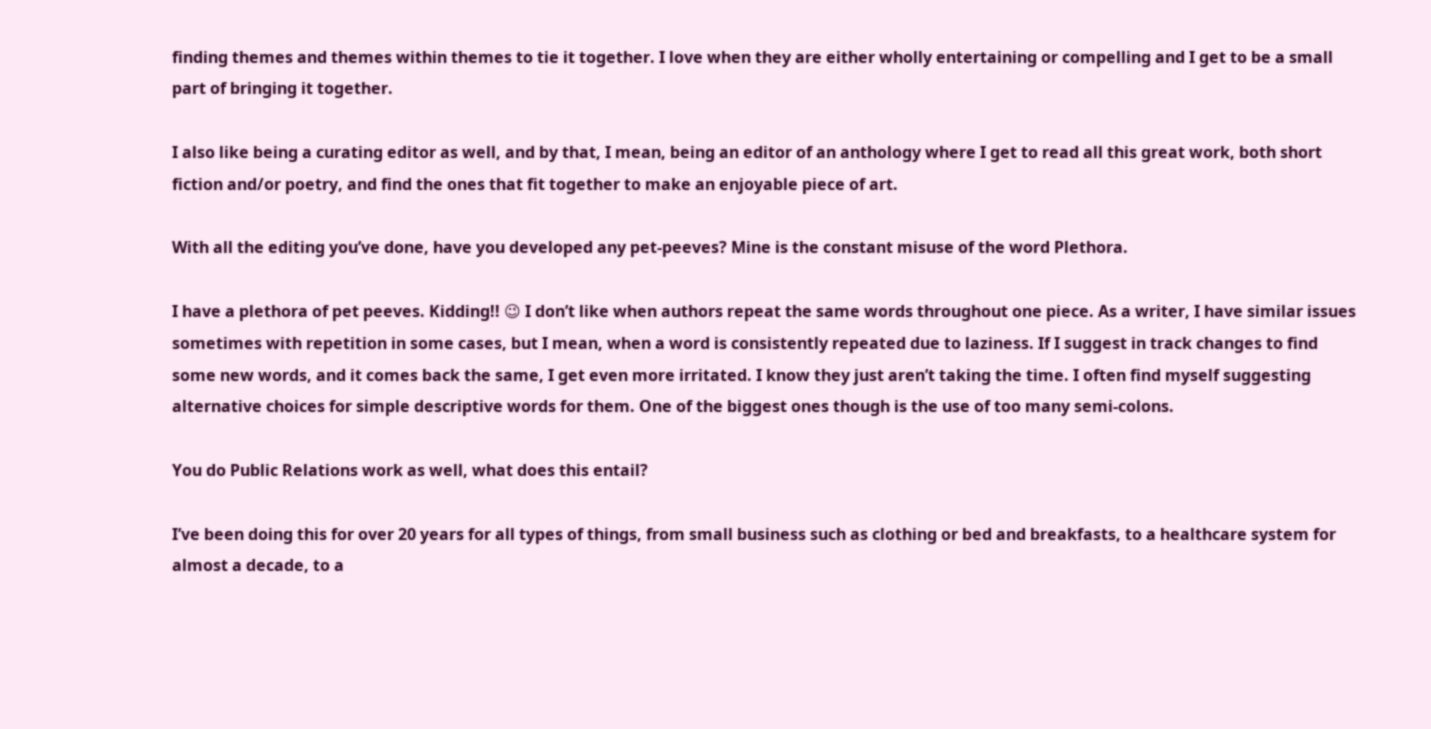finding themes and themes within themes to tie it together. I love when they are either wholly entertaining or compelling and I get to be a small part of bringing it together.

I also like being a curating editor as well, and by that, I mean, being an editor of an anthology where I get to read all this great work, both short fiction and/or poetry, and find the ones that fit together to make an enjoyable piece of art.

With all the editing you’ve done, have you developed any pet-peeves? Mine is the constant misuse of the word Plethora.

I have a plethora of pet peeves. Kidding!! 😉 I don’t like when authors repeat the same words throughout one piece. As a writer, I have similar issues sometimes with repetition in some cases, but I mean, when a word is consistently repeated due to laziness. If I suggest in track changes to find some new words, and it comes back the same, I get even more irritated. I know they just aren’t taking the time. I often find myself suggesting alternative choices for simple descriptive words for them. One of the biggest ones though is the use of too many semi-colons.

You do Public Relations work as well, what does this entail?

I’ve been doing this for over 20 years for all types of things, from small business such as clothing or bed and breakfasts, to a healthcare system for almost a decade, to a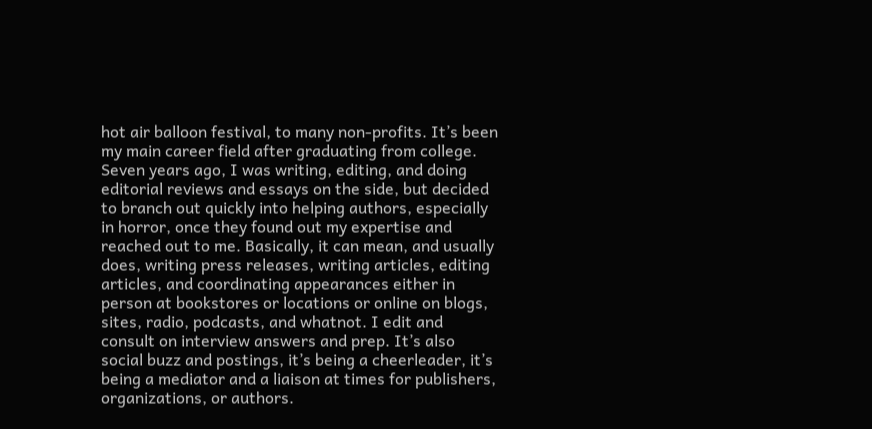hot air balloon festival, to many non-profits. It’s been my main career field after graduating from college. Seven years ago, I was writing, editing, and doing editorial reviews and essays on the side, but decided to branch out quickly into helping authors, especially in horror, once they found out my expertise and reached out to me. Basically, it can mean, and usually does, writing press releases, writing articles, editing articles, and coordinating appearances either in person at bookstores or locations or online on blogs, sites, radio, podcasts, and whatnot. I edit and consult on interview answers and prep. It’s also social buzz and postings, it’s being a cheerleader, it’s being a mediator and a liaison at times for publishers, organizations, or authors.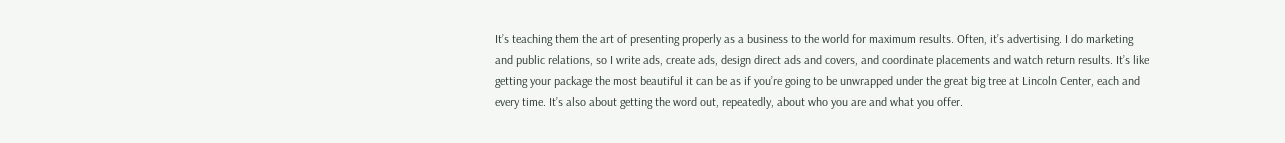It’s teaching them the art of presenting properly as a business to the world for maximum results. Often, it’s advertising. I do marketing and public relations, so I write ads, create ads, design direct ads and covers, and coordinate placements and watch return results. It’s like getting your package the most beautiful it can be as if you’re going to be unwrapped under the great big tree at Lincoln Center, each and every time. It’s also about getting the word out, repeatedly, about who you are and what you offer.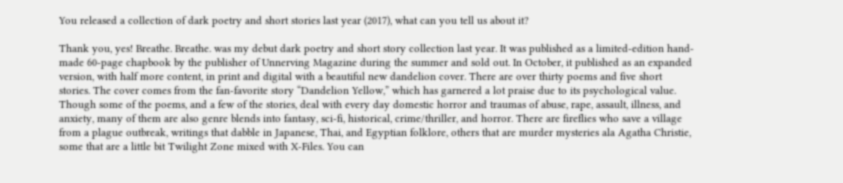You released a collection of dark poetry and short stories last year (2017), what can you tell us about it?

Thank you, yes! Breathe. Breathe. was my debut dark poetry and short story collection last year. It was published as a limited-edition hand-made 60-page chapbook by the publisher of Unnerving Magazine during the summer and sold out. In October, it published as an expanded version, with half more content, in print and digital with a beautiful new dandelion cover. There are over thirty poems and five short stories. The cover comes from the fan-favorite story “Dandelion Yellow,” which has garnered a lot praise due to its psychological value. Though some of the poems, and a few of the stories, deal with every day domestic horror and traumas of abuse, rape, assault, illness, and anxiety, many of them are also genre blends into fantasy, sci-fi, historical, crime/thriller, and horror. There are fireflies who save a village from a plague outbreak, writings that dabble in Japanese, Thai, and Egyptian folklore, others that are murder mysteries ala Agatha Christie, some that are a little bit Twilight Zone mixed with X-Files. You can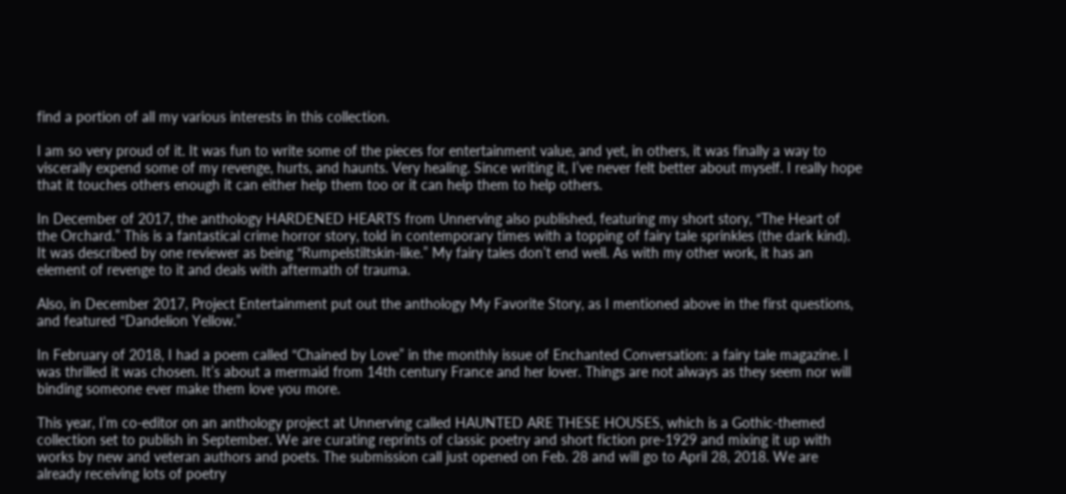find a portion of all my various interests in this collection.

I am so very proud of it. It was fun to write some of the pieces for entertainment value, and yet, in others, it was finally a way to viscerally expend some of my revenge, hurts, and haunts. Very healing. Since writing it, I’ve never felt better about myself. I really hope that it touches others enough it can either help them too or it can help them to help others.

In December of 2017, the anthology HARDENED HEARTS from Unnerving also published, featuring my short story, “The Heart of the Orchard.” This is a fantastical crime horror story, told in contemporary times with a topping of fairy tale sprinkles (the dark kind). It was described by one reviewer as being “Rumpelstiltskin-like.” My fairy tales don’t end well. As with my other work, it has an element of revenge to it and deals with aftermath of trauma.

Also, in December 2017, Project Entertainment put out the anthology My Favorite Story, as I mentioned above in the first questions, and featured “Dandelion Yellow.”

In February of 2018, I had a poem called “Chained by Love” in the monthly issue of Enchanted Conversation: a fairy tale magazine. I was thrilled it was chosen. It’s about a mermaid from 14th century France and her lover. Things are not always as they seem nor will binding someone ever make them love you more.

This year, I’m co-editor on an anthology project at Unnerving called HAUNTED ARE THESE HOUSES, which is a Gothic-themed collection set to publish in September. We are curating reprints of classic poetry and short fiction pre-1929 and mixing it up with works by new and veteran authors and poets. The submission call just opened on Feb. 28 and will go to April 28, 2018. We are already receiving lots of poetry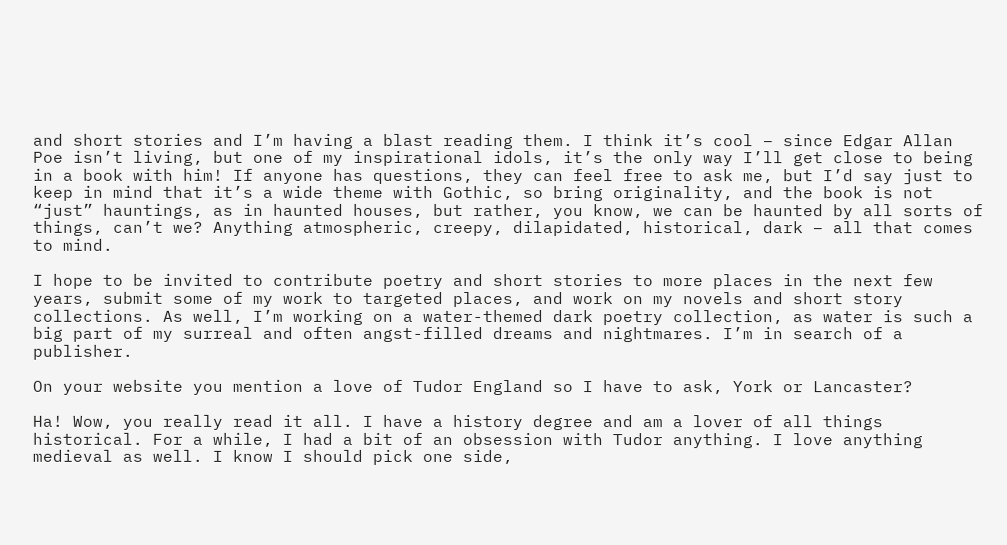and short stories and I’m having a blast reading them. I think it’s cool – since Edgar Allan Poe isn’t living, but one of my inspirational idols, it’s the only way I’ll get close to being in a book with him! If anyone has questions, they can feel free to ask me, but I’d say just to keep in mind that it’s a wide theme with Gothic, so bring originality, and the book is not “just” hauntings, as in haunted houses, but rather, you know, we can be haunted by all sorts of things, can’t we? Anything atmospheric, creepy, dilapidated, historical, dark – all that comes to mind.

I hope to be invited to contribute poetry and short stories to more places in the next few years, submit some of my work to targeted places, and work on my novels and short story collections. As well, I’m working on a water-themed dark poetry collection, as water is such a big part of my surreal and often angst-filled dreams and nightmares. I’m in search of a publisher.

On your website you mention a love of Tudor England so I have to ask, York or Lancaster?

Ha! Wow, you really read it all. I have a history degree and am a lover of all things historical. For a while, I had a bit of an obsession with Tudor anything. I love anything medieval as well. I know I should pick one side,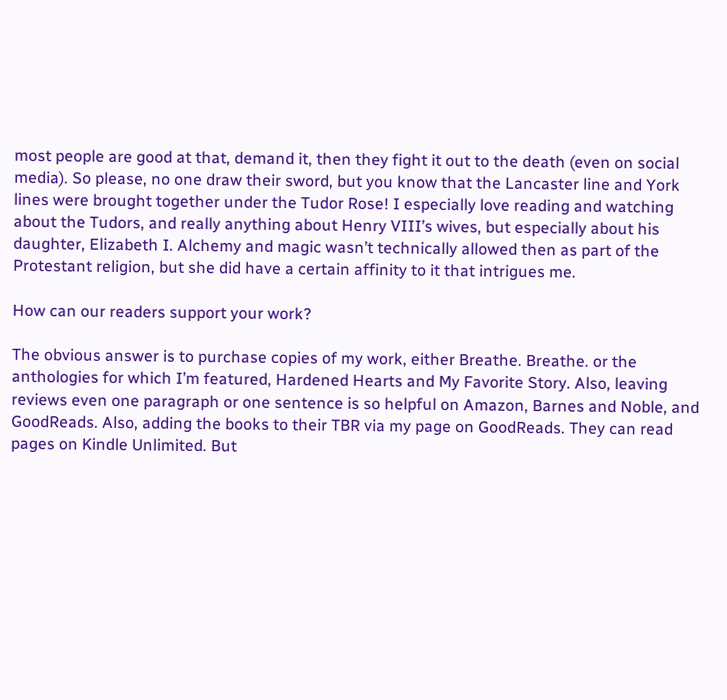most people are good at that, demand it, then they fight it out to the death (even on social media). So please, no one draw their sword, but you know that the Lancaster line and York lines were brought together under the Tudor Rose! I especially love reading and watching about the Tudors, and really anything about Henry VIII’s wives, but especially about his daughter, Elizabeth I. Alchemy and magic wasn’t technically allowed then as part of the Protestant religion, but she did have a certain affinity to it that intrigues me.

How can our readers support your work?

The obvious answer is to purchase copies of my work, either Breathe. Breathe. or the anthologies for which I’m featured, Hardened Hearts and My Favorite Story. Also, leaving reviews even one paragraph or one sentence is so helpful on Amazon, Barnes and Noble, and GoodReads. Also, adding the books to their TBR via my page on GoodReads. They can read pages on Kindle Unlimited. But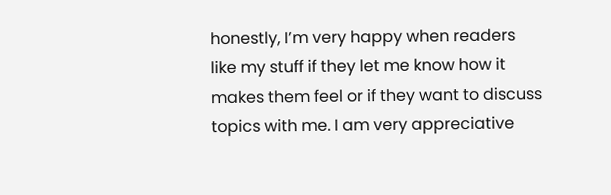honestly, I’m very happy when readers like my stuff if they let me know how it makes them feel or if they want to discuss topics with me. I am very appreciative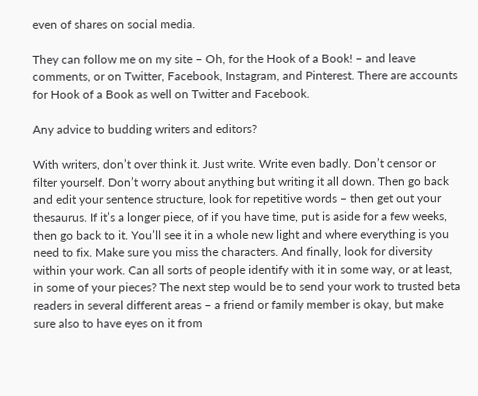even of shares on social media.

They can follow me on my site – Oh, for the Hook of a Book! – and leave comments, or on Twitter, Facebook, Instagram, and Pinterest. There are accounts for Hook of a Book as well on Twitter and Facebook.

Any advice to budding writers and editors?

With writers, don’t over think it. Just write. Write even badly. Don’t censor or filter yourself. Don’t worry about anything but writing it all down. Then go back and edit your sentence structure, look for repetitive words – then get out your thesaurus. If it’s a longer piece, of if you have time, put is aside for a few weeks, then go back to it. You’ll see it in a whole new light and where everything is you need to fix. Make sure you miss the characters. And finally, look for diversity within your work. Can all sorts of people identify with it in some way, or at least, in some of your pieces? The next step would be to send your work to trusted beta readers in several different areas – a friend or family member is okay, but make sure also to have eyes on it from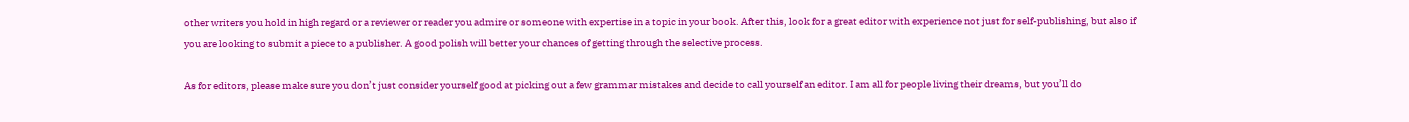other writers you hold in high regard or a reviewer or reader you admire or someone with expertise in a topic in your book. After this, look for a great editor with experience not just for self-publishing, but also if you are looking to submit a piece to a publisher. A good polish will better your chances of getting through the selective process.

As for editors, please make sure you don’t just consider yourself good at picking out a few grammar mistakes and decide to call yourself an editor. I am all for people living their dreams, but you’ll do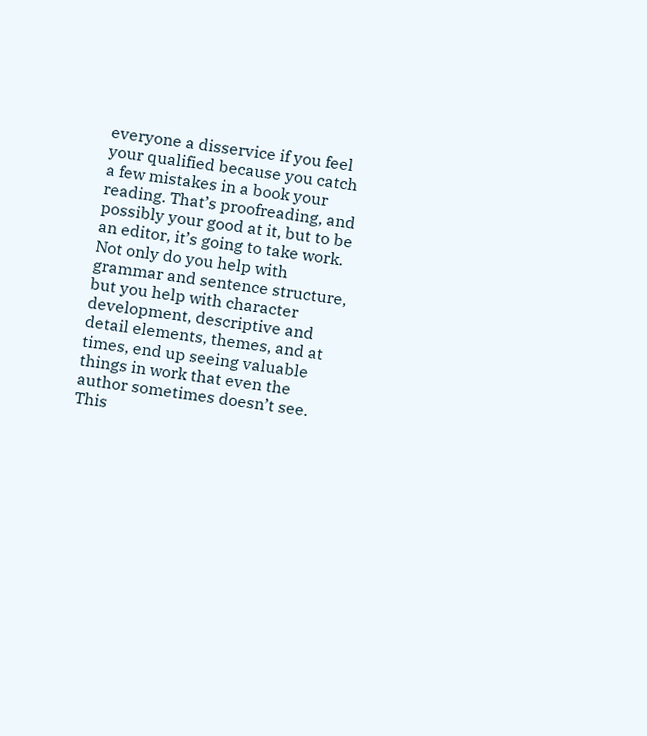everyone a disservice if you feel your qualified because you catch a few mistakes in a book your reading. That’s proofreading, and possibly your good at it, but to be an editor, it’s going to take work. Not only do you help with grammar and sentence structure, but you help with character development, descriptive and detail elements, themes, and at times, end up seeing valuable things in work that even the author sometimes doesn’t see. This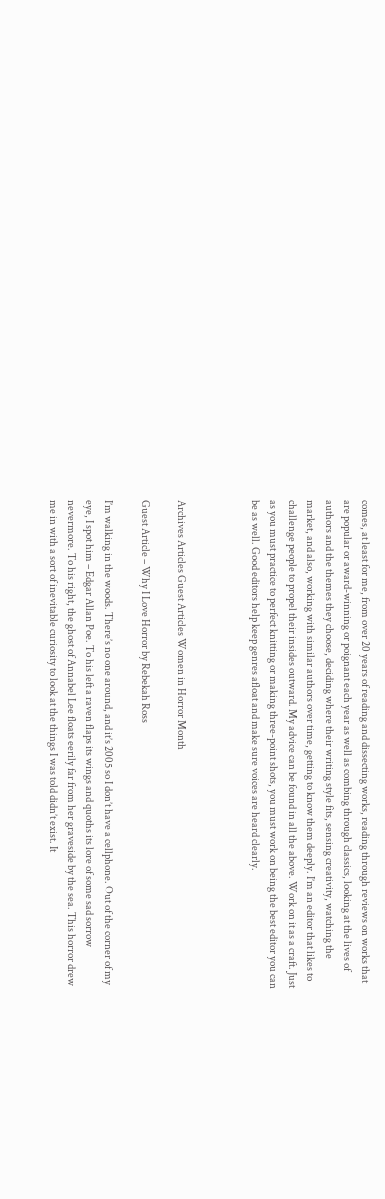comes, at least for me, from over 20 years of reading and dissecting works, reading through reviews on works that are popular or award-winning or poignant each year as well as combing through classics, looking at the lives of authors and the themes they choose, deciding where their writing style fits, sensing creativity, watching the market, and also, working with similar authors over time, getting to know them deeply. I’m an editor that likes to challenge people to propel their insides outward. My advice can be found in all the above. Work on it as a craft. Just as you must practice to perfect knitting or making three-point shots, you must work on being the best editor you can be as well. Good editors help keep genres afloat and make sure voices are heard clearly.



Archives Articles Guest Articles Women in Horror Month

Guest Article – Why I Love Horror by Rebekah Ross

I’m walking in the woods. There’s no one around, and it’s 2005 so I don’t have a cellphone. Out of the corner of my eye, I spot him – Edgar Allan Poe. To his left a raven flaps its wings and quoths its lore of some sad sorrow nevermore. To his right, the ghost of Annabel Lee floats eerily far from her graveside by the sea. This horror drew me in with a sort of inevitable curiosity to look at the things I was told didn’t exist. It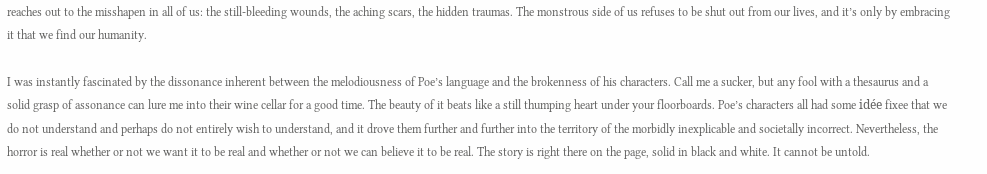reaches out to the misshapen in all of us: the still-bleeding wounds, the aching scars, the hidden traumas. The monstrous side of us refuses to be shut out from our lives, and it’s only by embracing it that we find our humanity.

I was instantly fascinated by the dissonance inherent between the melodiousness of Poe’s language and the brokenness of his characters. Call me a sucker, but any fool with a thesaurus and a solid grasp of assonance can lure me into their wine cellar for a good time. The beauty of it beats like a still thumping heart under your floorboards. Poe’s characters all had some idée fixee that we do not understand and perhaps do not entirely wish to understand, and it drove them further and further into the territory of the morbidly inexplicable and societally incorrect. Nevertheless, the horror is real whether or not we want it to be real and whether or not we can believe it to be real. The story is right there on the page, solid in black and white. It cannot be untold.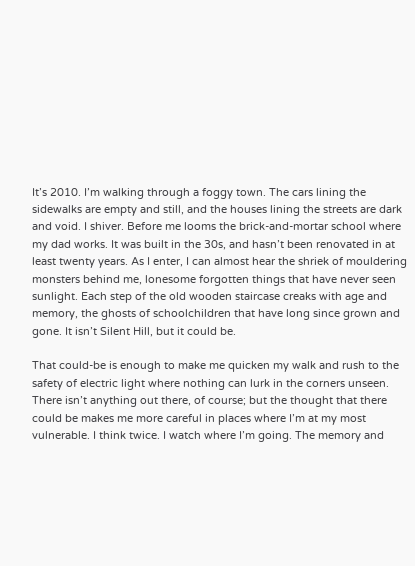It’s 2010. I’m walking through a foggy town. The cars lining the sidewalks are empty and still, and the houses lining the streets are dark and void. I shiver. Before me looms the brick-and-mortar school where my dad works. It was built in the 30s, and hasn’t been renovated in at least twenty years. As I enter, I can almost hear the shriek of mouldering monsters behind me, lonesome forgotten things that have never seen sunlight. Each step of the old wooden staircase creaks with age and memory, the ghosts of schoolchildren that have long since grown and gone. It isn’t Silent Hill, but it could be.

That could-be is enough to make me quicken my walk and rush to the safety of electric light where nothing can lurk in the corners unseen. There isn’t anything out there, of course; but the thought that there could be makes me more careful in places where I’m at my most vulnerable. I think twice. I watch where I’m going. The memory and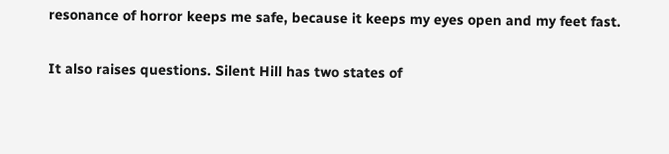resonance of horror keeps me safe, because it keeps my eyes open and my feet fast.

It also raises questions. Silent Hill has two states of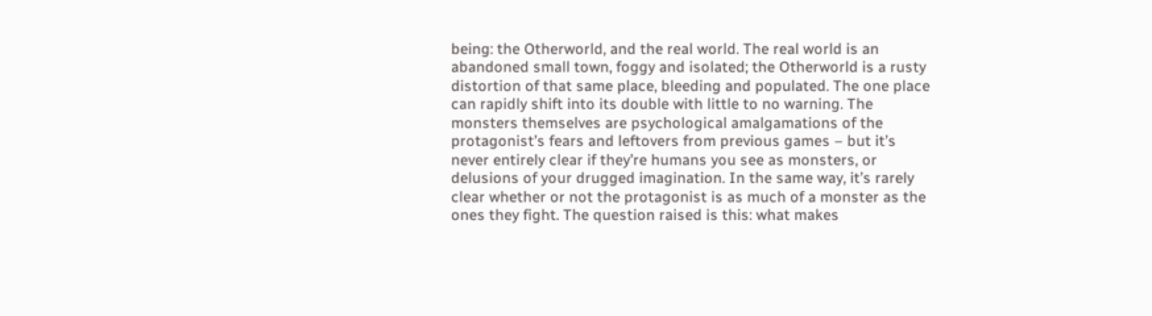being: the Otherworld, and the real world. The real world is an abandoned small town, foggy and isolated; the Otherworld is a rusty distortion of that same place, bleeding and populated. The one place can rapidly shift into its double with little to no warning. The monsters themselves are psychological amalgamations of the protagonist’s fears and leftovers from previous games – but it’s never entirely clear if they’re humans you see as monsters, or delusions of your drugged imagination. In the same way, it’s rarely clear whether or not the protagonist is as much of a monster as the ones they fight. The question raised is this: what makes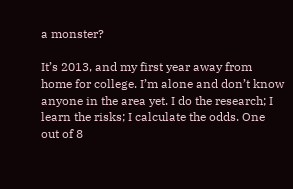a monster?

It’s 2013, and my first year away from home for college. I’m alone and don’t know anyone in the area yet. I do the research; I learn the risks; I calculate the odds. One out of 8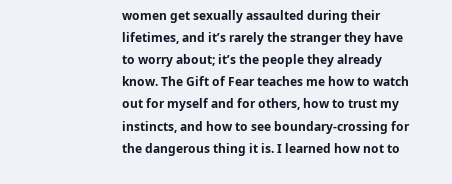women get sexually assaulted during their lifetimes, and it’s rarely the stranger they have to worry about; it’s the people they already know. The Gift of Fear teaches me how to watch out for myself and for others, how to trust my instincts, and how to see boundary-crossing for the dangerous thing it is. I learned how not to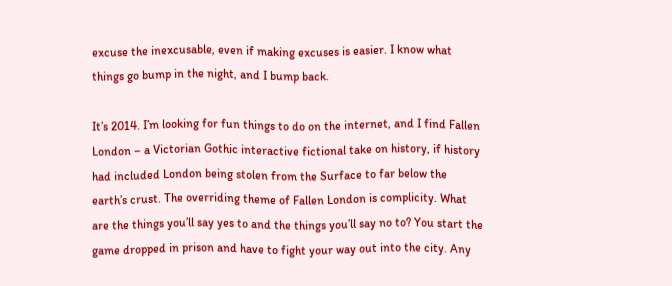excuse the inexcusable, even if making excuses is easier. I know what things go bump in the night, and I bump back.

It’s 2014. I’m looking for fun things to do on the internet, and I find Fallen London – a Victorian Gothic interactive fictional take on history, if history had included London being stolen from the Surface to far below the earth’s crust. The overriding theme of Fallen London is complicity. What are the things you’ll say yes to and the things you’ll say no to? You start the game dropped in prison and have to fight your way out into the city. Any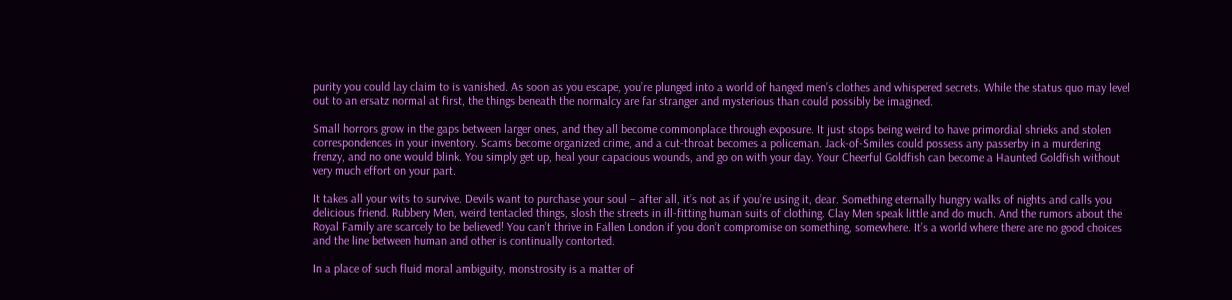purity you could lay claim to is vanished. As soon as you escape, you’re plunged into a world of hanged men’s clothes and whispered secrets. While the status quo may level out to an ersatz normal at first, the things beneath the normalcy are far stranger and mysterious than could possibly be imagined.

Small horrors grow in the gaps between larger ones, and they all become commonplace through exposure. It just stops being weird to have primordial shrieks and stolen correspondences in your inventory. Scams become organized crime, and a cut-throat becomes a policeman. Jack-of-Smiles could possess any passerby in a murdering frenzy, and no one would blink. You simply get up, heal your capacious wounds, and go on with your day. Your Cheerful Goldfish can become a Haunted Goldfish without very much effort on your part.

It takes all your wits to survive. Devils want to purchase your soul – after all, it’s not as if you’re using it, dear. Something eternally hungry walks of nights and calls you delicious friend. Rubbery Men, weird tentacled things, slosh the streets in ill-fitting human suits of clothing. Clay Men speak little and do much. And the rumors about the Royal Family are scarcely to be believed! You can’t thrive in Fallen London if you don’t compromise on something, somewhere. It’s a world where there are no good choices and the line between human and other is continually contorted.

In a place of such fluid moral ambiguity, monstrosity is a matter of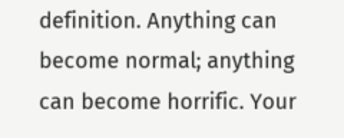definition. Anything can become normal; anything can become horrific. Your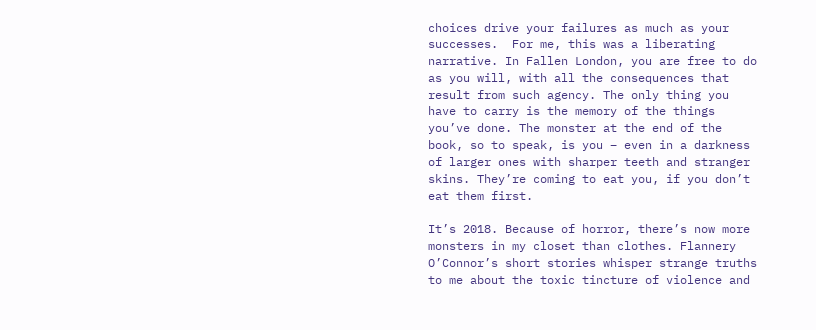choices drive your failures as much as your successes.  For me, this was a liberating narrative. In Fallen London, you are free to do as you will, with all the consequences that result from such agency. The only thing you have to carry is the memory of the things you’ve done. The monster at the end of the book, so to speak, is you – even in a darkness of larger ones with sharper teeth and stranger skins. They’re coming to eat you, if you don’t eat them first.

It’s 2018. Because of horror, there’s now more monsters in my closet than clothes. Flannery O’Connor’s short stories whisper strange truths to me about the toxic tincture of violence and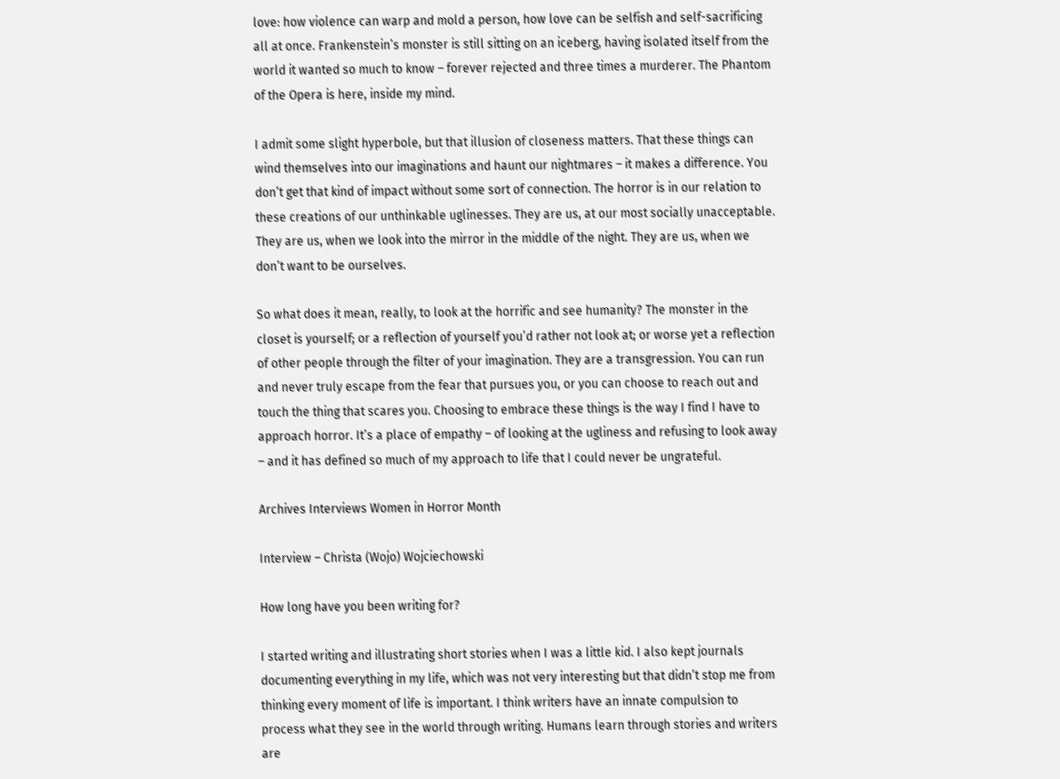love: how violence can warp and mold a person, how love can be selfish and self-sacrificing all at once. Frankenstein’s monster is still sitting on an iceberg, having isolated itself from the world it wanted so much to know – forever rejected and three times a murderer. The Phantom of the Opera is here, inside my mind.

I admit some slight hyperbole, but that illusion of closeness matters. That these things can wind themselves into our imaginations and haunt our nightmares – it makes a difference. You don’t get that kind of impact without some sort of connection. The horror is in our relation to these creations of our unthinkable uglinesses. They are us, at our most socially unacceptable. They are us, when we look into the mirror in the middle of the night. They are us, when we don’t want to be ourselves.

So what does it mean, really, to look at the horrific and see humanity? The monster in the closet is yourself; or a reflection of yourself you’d rather not look at; or worse yet a reflection of other people through the filter of your imagination. They are a transgression. You can run and never truly escape from the fear that pursues you, or you can choose to reach out and touch the thing that scares you. Choosing to embrace these things is the way I find I have to approach horror. It’s a place of empathy – of looking at the ugliness and refusing to look away – and it has defined so much of my approach to life that I could never be ungrateful.

Archives Interviews Women in Horror Month

Interview – Christa (Wojo) Wojciechowski

How long have you been writing for?

I started writing and illustrating short stories when I was a little kid. I also kept journals documenting everything in my life, which was not very interesting but that didn’t stop me from thinking every moment of life is important. I think writers have an innate compulsion to process what they see in the world through writing. Humans learn through stories and writers are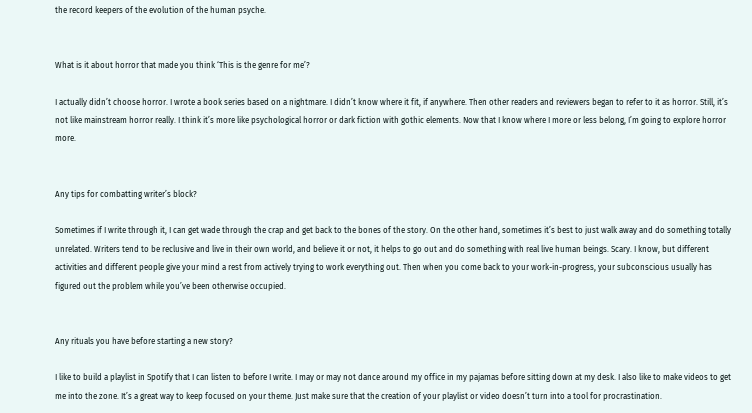the record keepers of the evolution of the human psyche.


What is it about horror that made you think ‘This is the genre for me’?

I actually didn’t choose horror. I wrote a book series based on a nightmare. I didn’t know where it fit, if anywhere. Then other readers and reviewers began to refer to it as horror. Still, it’s not like mainstream horror really. I think it’s more like psychological horror or dark fiction with gothic elements. Now that I know where I more or less belong, I’m going to explore horror more.


Any tips for combatting writer’s block?

Sometimes if I write through it, I can get wade through the crap and get back to the bones of the story. On the other hand, sometimes it’s best to just walk away and do something totally unrelated. Writers tend to be reclusive and live in their own world, and believe it or not, it helps to go out and do something with real live human beings. Scary. I know, but different activities and different people give your mind a rest from actively trying to work everything out. Then when you come back to your work-in-progress, your subconscious usually has figured out the problem while you’ve been otherwise occupied.


Any rituals you have before starting a new story?

I like to build a playlist in Spotify that I can listen to before I write. I may or may not dance around my office in my pajamas before sitting down at my desk. I also like to make videos to get me into the zone. It’s a great way to keep focused on your theme. Just make sure that the creation of your playlist or video doesn’t turn into a tool for procrastination.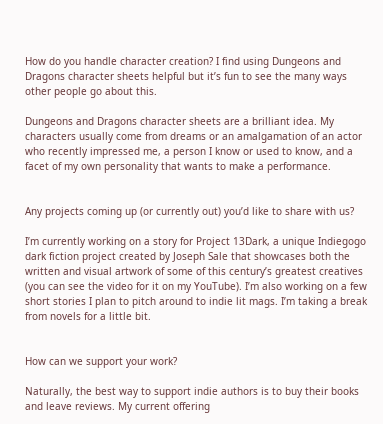How do you handle character creation? I find using Dungeons and Dragons character sheets helpful but it’s fun to see the many ways other people go about this.

Dungeons and Dragons character sheets are a brilliant idea. My characters usually come from dreams or an amalgamation of an actor who recently impressed me, a person I know or used to know, and a facet of my own personality that wants to make a performance.


Any projects coming up (or currently out) you’d like to share with us?

I’m currently working on a story for Project 13Dark, a unique Indiegogo dark fiction project created by Joseph Sale that showcases both the written and visual artwork of some of this century’s greatest creatives (you can see the video for it on my YouTube). I’m also working on a few short stories I plan to pitch around to indie lit mags. I’m taking a break from novels for a little bit.


How can we support your work?

Naturally, the best way to support indie authors is to buy their books and leave reviews. My current offering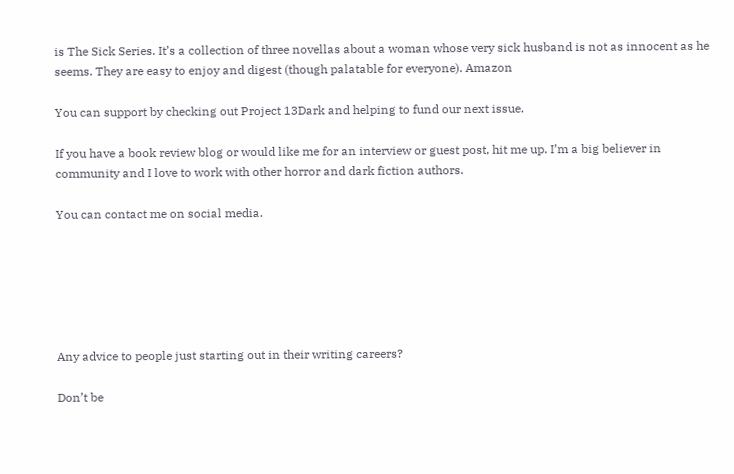is The Sick Series. It’s a collection of three novellas about a woman whose very sick husband is not as innocent as he seems. They are easy to enjoy and digest (though palatable for everyone). Amazon

You can support by checking out Project 13Dark and helping to fund our next issue.

If you have a book review blog or would like me for an interview or guest post, hit me up. I’m a big believer in community and I love to work with other horror and dark fiction authors.

You can contact me on social media.






Any advice to people just starting out in their writing careers?

Don’t be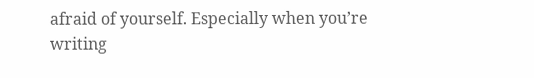afraid of yourself. Especially when you’re writing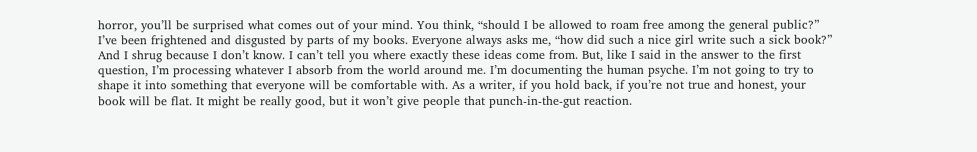horror, you’ll be surprised what comes out of your mind. You think, “should I be allowed to roam free among the general public?” I’ve been frightened and disgusted by parts of my books. Everyone always asks me, “how did such a nice girl write such a sick book?” And I shrug because I don’t know. I can’t tell you where exactly these ideas come from. But, like I said in the answer to the first question, I’m processing whatever I absorb from the world around me. I’m documenting the human psyche. I’m not going to try to shape it into something that everyone will be comfortable with. As a writer, if you hold back, if you’re not true and honest, your book will be flat. It might be really good, but it won’t give people that punch-in-the-gut reaction.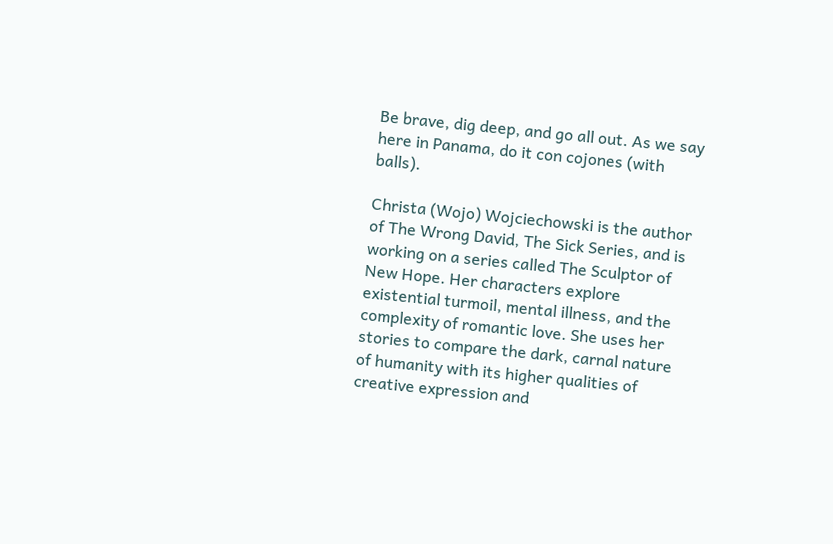Be brave, dig deep, and go all out. As we say here in Panama, do it con cojones (with balls).

Christa (Wojo) Wojciechowski is the author of The Wrong David, The Sick Series, and is working on a series called The Sculptor of New Hope. Her characters explore existential turmoil, mental illness, and the complexity of romantic love. She uses her stories to compare the dark, carnal nature of humanity with its higher qualities of creative expression and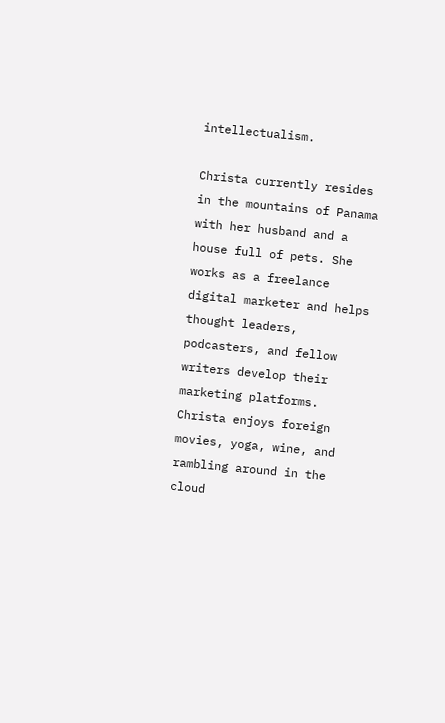intellectualism.

Christa currently resides in the mountains of Panama with her husband and a house full of pets. She works as a freelance digital marketer and helps thought leaders, podcasters, and fellow writers develop their marketing platforms. Christa enjoys foreign movies, yoga, wine, and rambling around in the cloud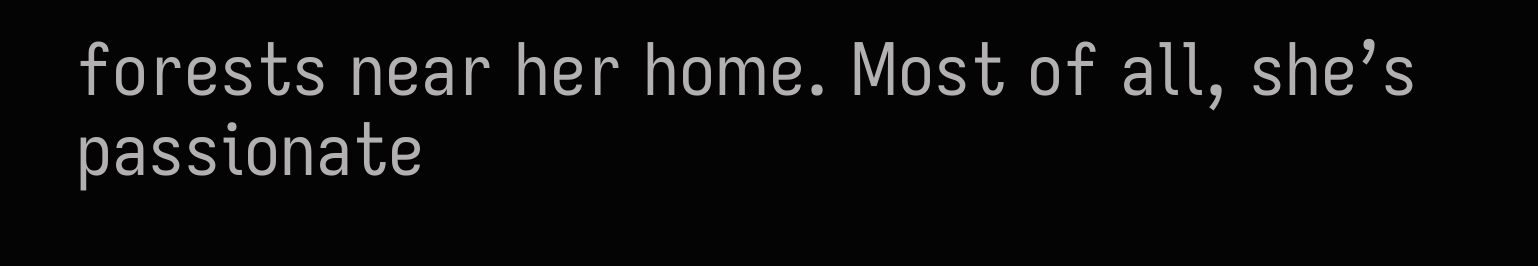forests near her home. Most of all, she’s passionate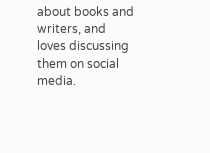about books and writers, and loves discussing them on social media.